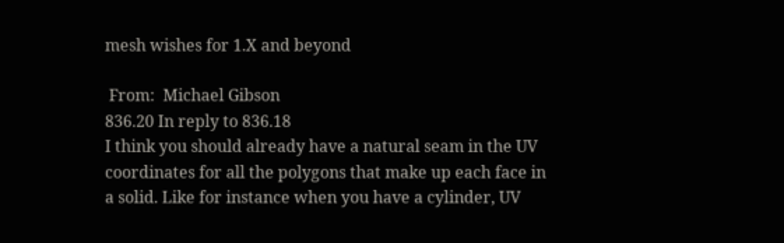mesh wishes for 1.X and beyond

 From:  Michael Gibson
836.20 In reply to 836.18
I think you should already have a natural seam in the UV coordinates for all the polygons that make up each face in a solid. Like for instance when you have a cylinder, UV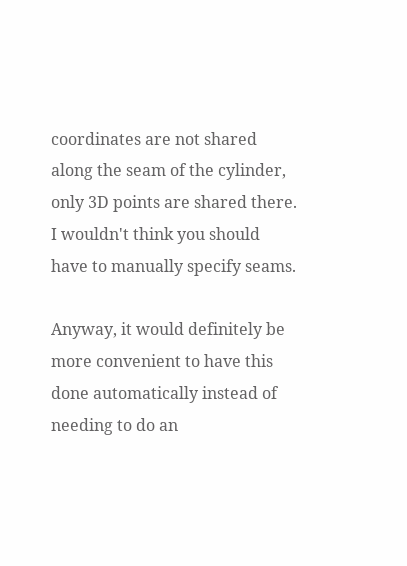coordinates are not shared along the seam of the cylinder, only 3D points are shared there. I wouldn't think you should have to manually specify seams.

Anyway, it would definitely be more convenient to have this done automatically instead of needing to do an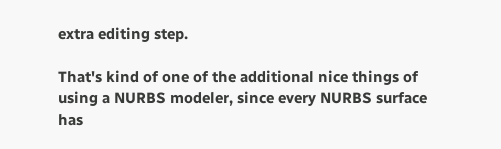extra editing step.

That's kind of one of the additional nice things of using a NURBS modeler, since every NURBS surface has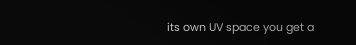its own UV space you get a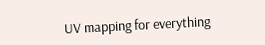UV mapping for everything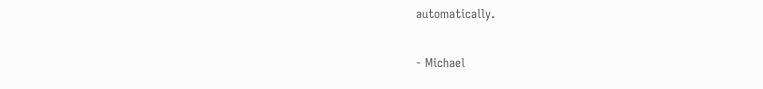automatically.

- Michael